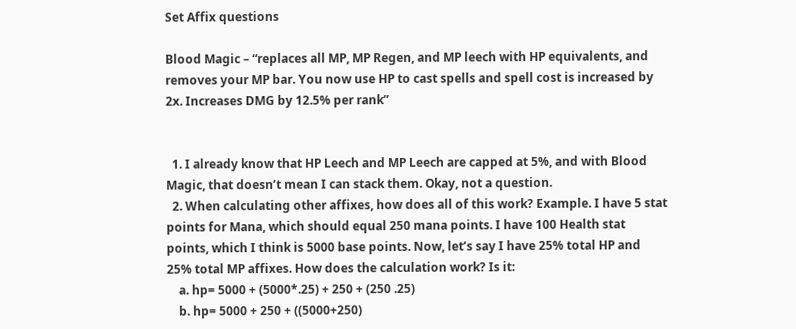Set Affix questions

Blood Magic – “replaces all MP, MP Regen, and MP leech with HP equivalents, and removes your MP bar. You now use HP to cast spells and spell cost is increased by 2x. Increases DMG by 12.5% per rank”


  1. I already know that HP Leech and MP Leech are capped at 5%, and with Blood Magic, that doesn’t mean I can stack them. Okay, not a question.
  2. When calculating other affixes, how does all of this work? Example. I have 5 stat points for Mana, which should equal 250 mana points. I have 100 Health stat points, which I think is 5000 base points. Now, let’s say I have 25% total HP and 25% total MP affixes. How does the calculation work? Is it:
    a. hp= 5000 + (5000*.25) + 250 + (250 .25)
    b. hp= 5000 + 250 + ((5000+250)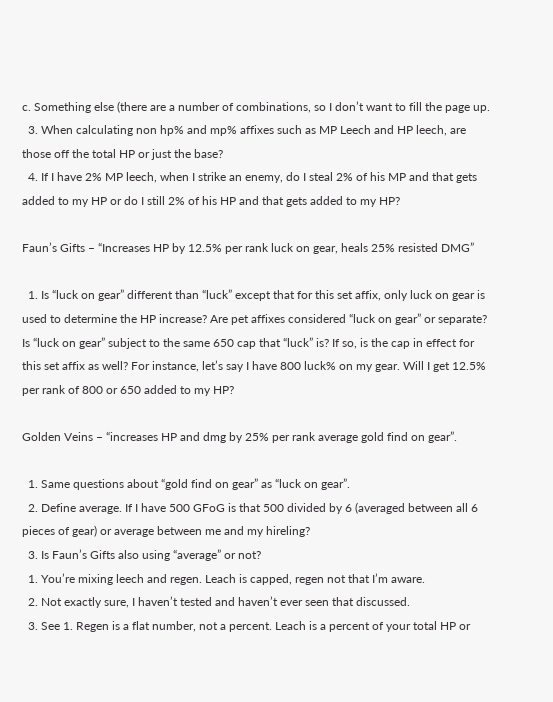c. Something else (there are a number of combinations, so I don’t want to fill the page up.
  3. When calculating non hp% and mp% affixes such as MP Leech and HP leech, are those off the total HP or just the base?
  4. If I have 2% MP leech, when I strike an enemy, do I steal 2% of his MP and that gets added to my HP or do I still 2% of his HP and that gets added to my HP?

Faun’s Gifts – “Increases HP by 12.5% per rank luck on gear, heals 25% resisted DMG”

  1. Is “luck on gear” different than “luck” except that for this set affix, only luck on gear is used to determine the HP increase? Are pet affixes considered “luck on gear” or separate? Is “luck on gear” subject to the same 650 cap that “luck” is? If so, is the cap in effect for this set affix as well? For instance, let’s say I have 800 luck% on my gear. Will I get 12.5% per rank of 800 or 650 added to my HP?

Golden Veins – “increases HP and dmg by 25% per rank average gold find on gear”.

  1. Same questions about “gold find on gear” as “luck on gear”.
  2. Define average. If I have 500 GFoG is that 500 divided by 6 (averaged between all 6 pieces of gear) or average between me and my hireling?
  3. Is Faun’s Gifts also using “average” or not?
  1. You’re mixing leech and regen. Leach is capped, regen not that I’m aware.
  2. Not exactly sure, I haven’t tested and haven’t ever seen that discussed.
  3. See 1. Regen is a flat number, not a percent. Leach is a percent of your total HP or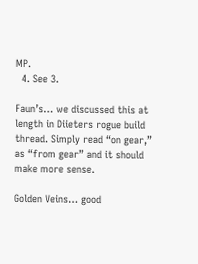MP.
  4. See 3.

Faun’s… we discussed this at length in Diieters rogue build thread. Simply read “on gear,” as “from gear” and it should make more sense.

Golden Veins… good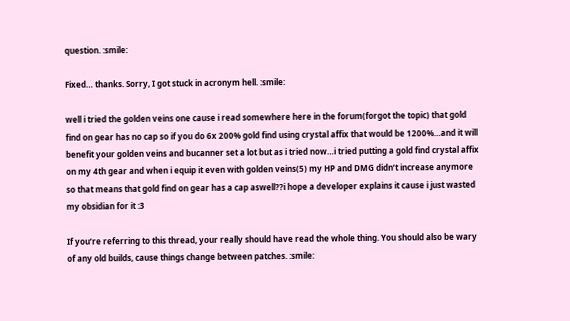question. :smile:

Fixed… thanks. Sorry, I got stuck in acronym hell. :smile:

well i tried the golden veins one cause i read somewhere here in the forum(forgot the topic) that gold find on gear has no cap so if you do 6x 200% gold find using crystal affix that would be 1200%…and it will benefit your golden veins and bucanner set a lot but as i tried now…i tried putting a gold find crystal affix on my 4th gear and when i equip it even with golden veins(5) my HP and DMG didn’t increase anymore so that means that gold find on gear has a cap aswell??i hope a developer explains it cause i just wasted my obsidian for it :3

If you’re referring to this thread, your really should have read the whole thing. You should also be wary of any old builds, cause things change between patches. :smile: